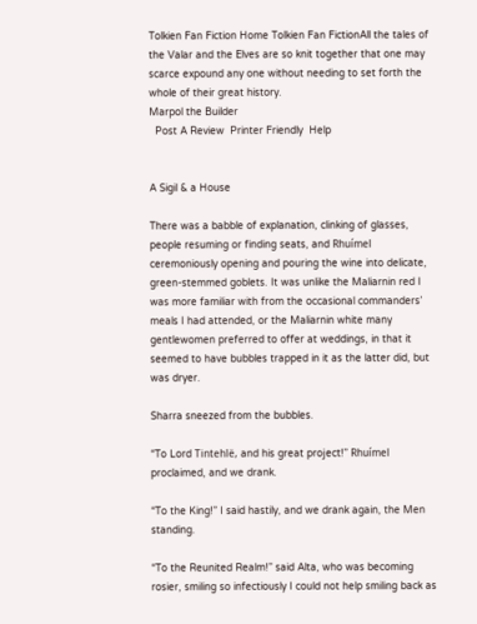Tolkien Fan Fiction Home Tolkien Fan FictionAll the tales of the Valar and the Elves are so knit together that one may scarce expound any one without needing to set forth the whole of their great history.
Marpol the Builder
  Post A Review  Printer Friendly  Help


A Sigil & a House

There was a babble of explanation, clinking of glasses, people resuming or finding seats, and Rhuímel ceremoniously opening and pouring the wine into delicate, green-stemmed goblets. It was unlike the Maliarnin red I was more familiar with from the occasional commanders’ meals I had attended, or the Maliarnin white many gentlewomen preferred to offer at weddings, in that it seemed to have bubbles trapped in it as the latter did, but was dryer.

Sharra sneezed from the bubbles.

“To Lord Tintehlë, and his great project!” Rhuímel proclaimed, and we drank.

“To the King!” I said hastily, and we drank again, the Men standing.

“To the Reunited Realm!” said Alta, who was becoming rosier, smiling so infectiously I could not help smiling back as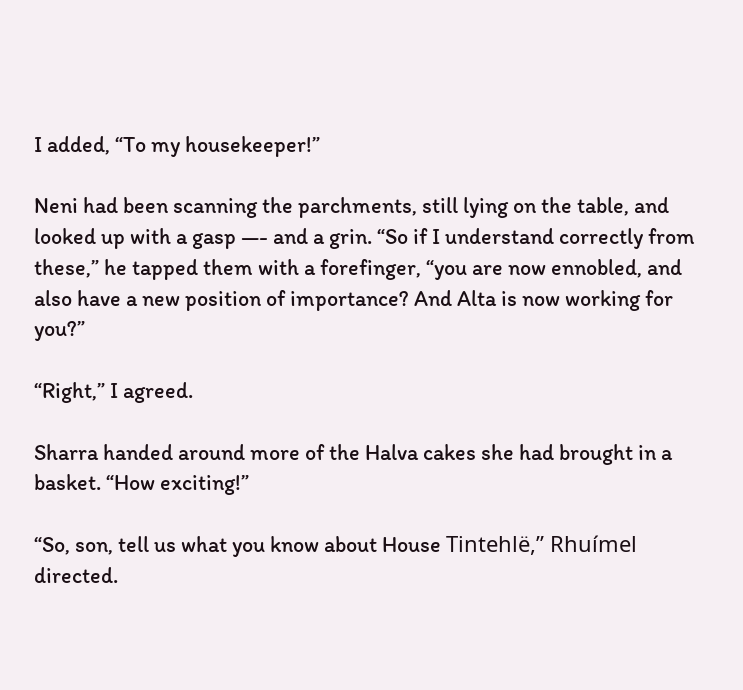I added, “To my housekeeper!”

Neni had been scanning the parchments, still lying on the table, and looked up with a gasp —- and a grin. “So if I understand correctly from these,” he tapped them with a forefinger, “you are now ennobled, and also have a new position of importance? And Alta is now working for you?”

“Right,” I agreed.

Sharra handed around more of the Halva cakes she had brought in a basket. “How exciting!”

“So, son, tell us what you know about House Tintehlë,” Rhuímel directed.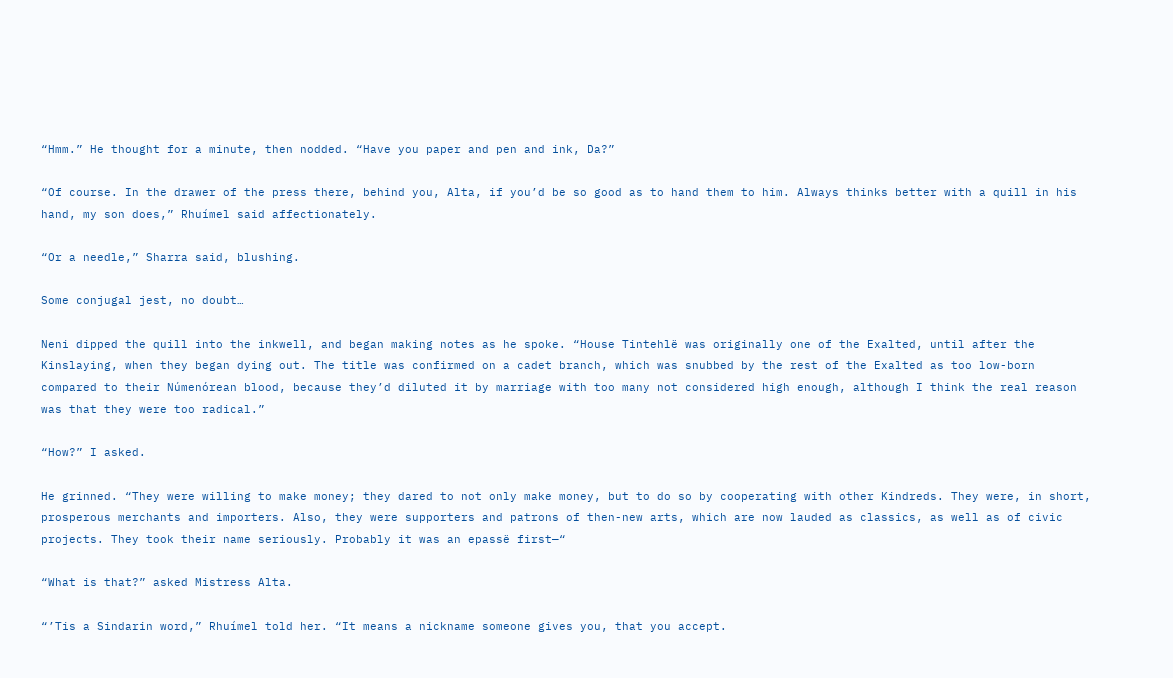“Hmm.” He thought for a minute, then nodded. “Have you paper and pen and ink, Da?”

“Of course. In the drawer of the press there, behind you, Alta, if you’d be so good as to hand them to him. Always thinks better with a quill in his hand, my son does,” Rhuímel said affectionately.

“Or a needle,” Sharra said, blushing.

Some conjugal jest, no doubt…

Neni dipped the quill into the inkwell, and began making notes as he spoke. “House Tintehlë was originally one of the Exalted, until after the Kinslaying, when they began dying out. The title was confirmed on a cadet branch, which was snubbed by the rest of the Exalted as too low-born compared to their Númenórean blood, because they’d diluted it by marriage with too many not considered high enough, although I think the real reason was that they were too radical.”

“How?” I asked.

He grinned. “They were willing to make money; they dared to not only make money, but to do so by cooperating with other Kindreds. They were, in short, prosperous merchants and importers. Also, they were supporters and patrons of then-new arts, which are now lauded as classics, as well as of civic projects. They took their name seriously. Probably it was an epassë first—“

“What is that?” asked Mistress Alta.

“’Tis a Sindarin word,” Rhuímel told her. “It means a nickname someone gives you, that you accept.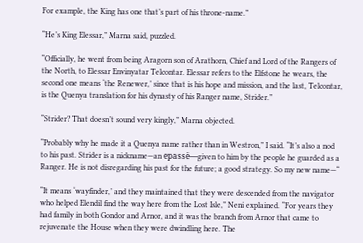For example, the King has one that’s part of his throne-name.”

“He’s King Elessar,” Marna said, puzzled.

“Officially, he went from being Aragorn son of Arathorn, Chief and Lord of the Rangers of the North, to Elessar Envinyatar Telcontar. Elessar refers to the Elfstone he wears, the second one means ‘the Renewer,’ since that is his hope and mission, and the last, Telcontar, is the Quenya translation for his dynasty of his Ranger name, Strider.”

“Strider? That doesn’t sound very kingly,” Marna objected.

“Probably why he made it a Quenya name rather than in Westron,” I said. “It’s also a nod to his past. Strider is a nickname—an epassë—given to him by the people he guarded as a Ranger. He is not disregarding his past for the future; a good strategy. So my new name—“

“It means ‘wayfinder,’ and they maintained that they were descended from the navigator who helped Elendil find the way here from the Lost Isle,” Neni explained. “For years they had family in both Gondor and Arnor, and it was the branch from Arnor that came to rejuvenate the House when they were dwindling here. The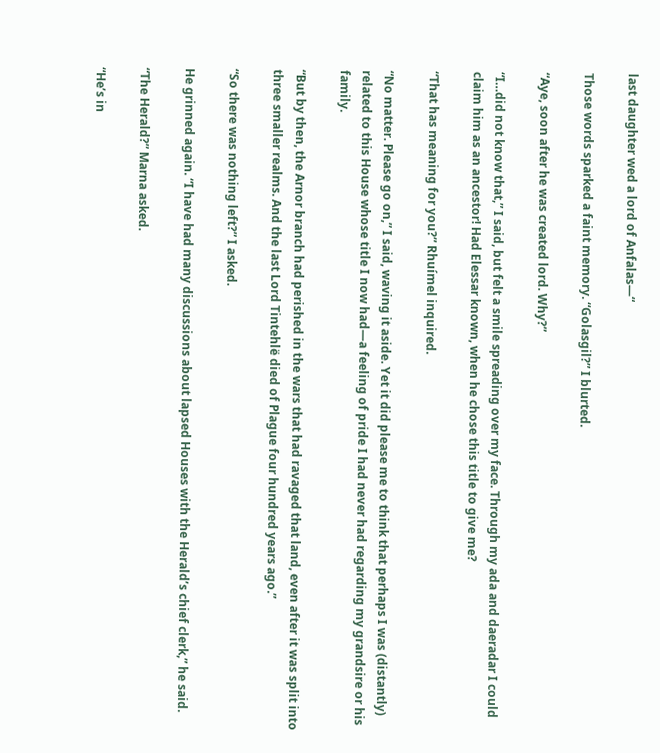last daughter wed a lord of Anfalas—“

Those words sparked a faint memory. “Golasgil?” I blurted.

“Aye, soon after he was created lord. Why?”

“I…did not know that,” I said, but felt a smile spreading over my face. Through my ada and daeradar I could claim him as an ancestor! Had Elessar known, when he chose this title to give me?

“That has meaning for you?” Rhuímel inquired.

“No matter. Please go on,” I said, waving it aside. Yet it did please me to think that perhaps I was (distantly) related to this House whose title I now had—a feeling of pride I had never had regarding my grandsire or his family.

“But by then, the Arnor branch had perished in the wars that had ravaged that land, even after it was split into three smaller realms. And the last Lord Tintehlë died of Plague four hundred years ago.”

“So there was nothing left?” I asked.

He grinned again. “I have had many discussions about lapsed Houses with the Herald’s chief clerk,” he said.

“The Herald?” Marna asked.

“He’s in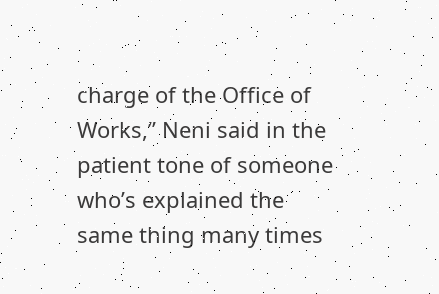charge of the Office of Works,” Neni said in the patient tone of someone who’s explained the same thing many times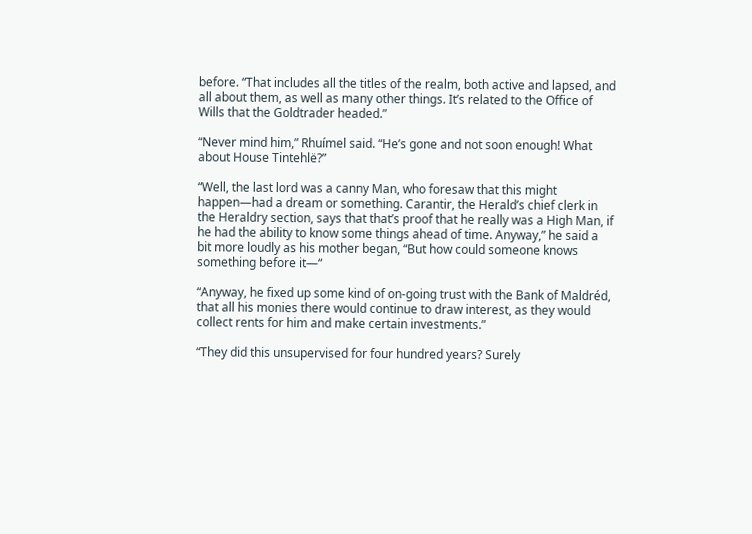before. “That includes all the titles of the realm, both active and lapsed, and all about them, as well as many other things. It’s related to the Office of Wills that the Goldtrader headed.”

“Never mind him,” Rhuímel said. “He’s gone and not soon enough! What about House Tintehlë?”

“Well, the last lord was a canny Man, who foresaw that this might happen—had a dream or something. Carantir, the Herald’s chief clerk in the Heraldry section, says that that’s proof that he really was a High Man, if he had the ability to know some things ahead of time. Anyway,” he said a bit more loudly as his mother began, “But how could someone knows something before it—“

“Anyway, he fixed up some kind of on-going trust with the Bank of Maldréd, that all his monies there would continue to draw interest, as they would collect rents for him and make certain investments.”

“They did this unsupervised for four hundred years? Surely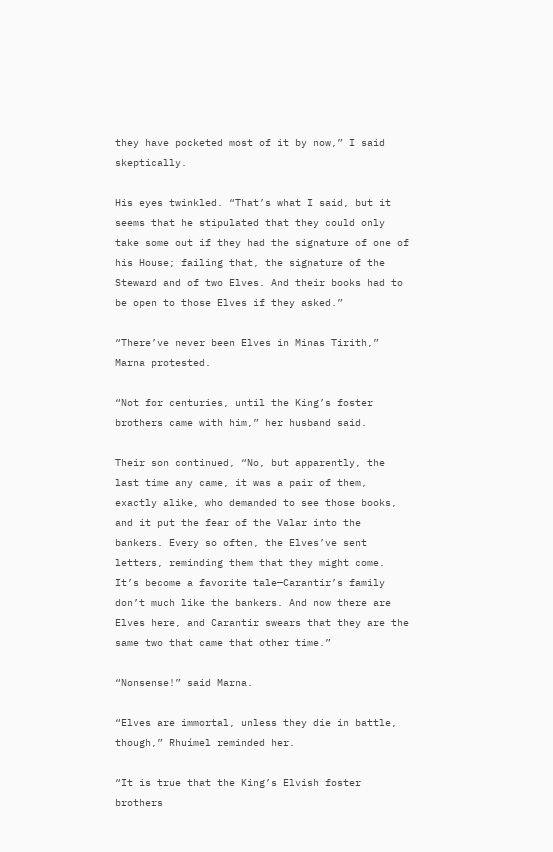they have pocketed most of it by now,” I said skeptically.

His eyes twinkled. “That’s what I said, but it seems that he stipulated that they could only take some out if they had the signature of one of his House; failing that, the signature of the Steward and of two Elves. And their books had to be open to those Elves if they asked.”

“There’ve never been Elves in Minas Tirith,” Marna protested.

“Not for centuries, until the King’s foster brothers came with him,” her husband said.

Their son continued, “No, but apparently, the last time any came, it was a pair of them, exactly alike, who demanded to see those books, and it put the fear of the Valar into the bankers. Every so often, the Elves’ve sent letters, reminding them that they might come. It’s become a favorite tale—Carantir’s family don’t much like the bankers. And now there are Elves here, and Carantir swears that they are the same two that came that other time.”

“Nonsense!” said Marna.

“Elves are immortal, unless they die in battle, though,” Rhuímel reminded her.

“It is true that the King’s Elvish foster brothers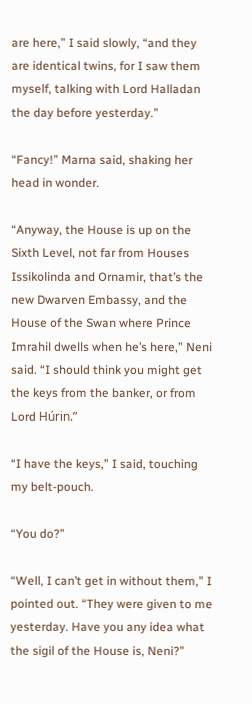are here,” I said slowly, “and they are identical twins, for I saw them myself, talking with Lord Halladan the day before yesterday.”

“Fancy!” Marna said, shaking her head in wonder.

“Anyway, the House is up on the Sixth Level, not far from Houses Issikolinda and Ornamir, that’s the new Dwarven Embassy, and the House of the Swan where Prince Imrahil dwells when he’s here,” Neni said. “I should think you might get the keys from the banker, or from Lord Húrin.”

“I have the keys,” I said, touching my belt-pouch.

“You do?”

“Well, I can’t get in without them,” I pointed out. “They were given to me yesterday. Have you any idea what the sigil of the House is, Neni?”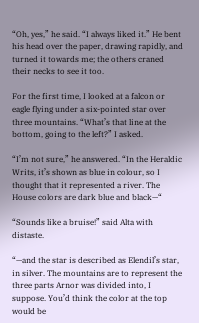“Oh, yes,” he said. “I always liked it.” He bent his head over the paper, drawing rapidly, and turned it towards me; the others craned their necks to see it too.

For the first time, I looked at a falcon or eagle flying under a six-pointed star over three mountains. “What’s that line at the bottom, going to the left?” I asked.

“I’m not sure,” he answered. “In the Heraldic Writs, it’s shown as blue in colour, so I thought that it represented a river. The House colors are dark blue and black—“

“Sounds like a bruise!” said Alta with distaste.

“—and the star is described as Elendil’s star, in silver. The mountains are to represent the three parts Arnor was divided into, I suppose. You’d think the color at the top would be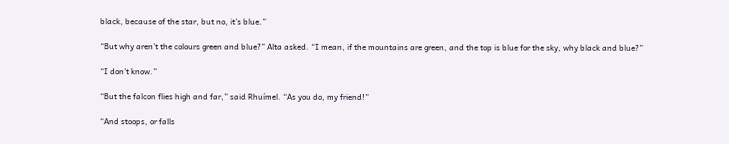black, because of the star, but no, it’s blue.”

“But why aren’t the colours green and blue?” Alta asked. “I mean, if the mountains are green, and the top is blue for the sky, why black and blue?”

“I don’t know.”

“But the falcon flies high and far,” said Rhuímel. “As you do, my friend!”

“And stoops, or falls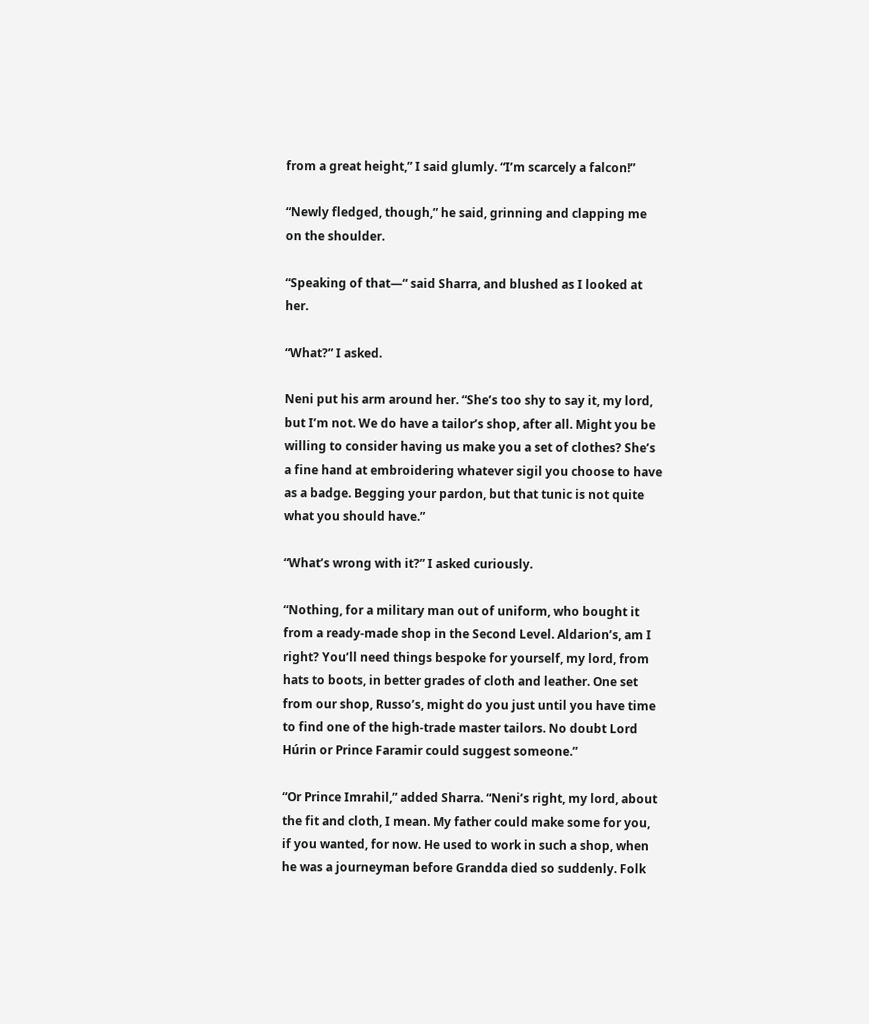from a great height,” I said glumly. “I’m scarcely a falcon!”

“Newly fledged, though,” he said, grinning and clapping me on the shoulder.

“Speaking of that—“ said Sharra, and blushed as I looked at her.

“What?” I asked.

Neni put his arm around her. “She’s too shy to say it, my lord, but I’m not. We do have a tailor’s shop, after all. Might you be willing to consider having us make you a set of clothes? She’s a fine hand at embroidering whatever sigil you choose to have as a badge. Begging your pardon, but that tunic is not quite what you should have.”

“What’s wrong with it?” I asked curiously.

“Nothing, for a military man out of uniform, who bought it from a ready-made shop in the Second Level. Aldarion’s, am I right? You’ll need things bespoke for yourself, my lord, from hats to boots, in better grades of cloth and leather. One set from our shop, Russo’s, might do you just until you have time to find one of the high-trade master tailors. No doubt Lord Húrin or Prince Faramir could suggest someone.”

“Or Prince Imrahil,” added Sharra. “Neni’s right, my lord, about the fit and cloth, I mean. My father could make some for you, if you wanted, for now. He used to work in such a shop, when he was a journeyman before Grandda died so suddenly. Folk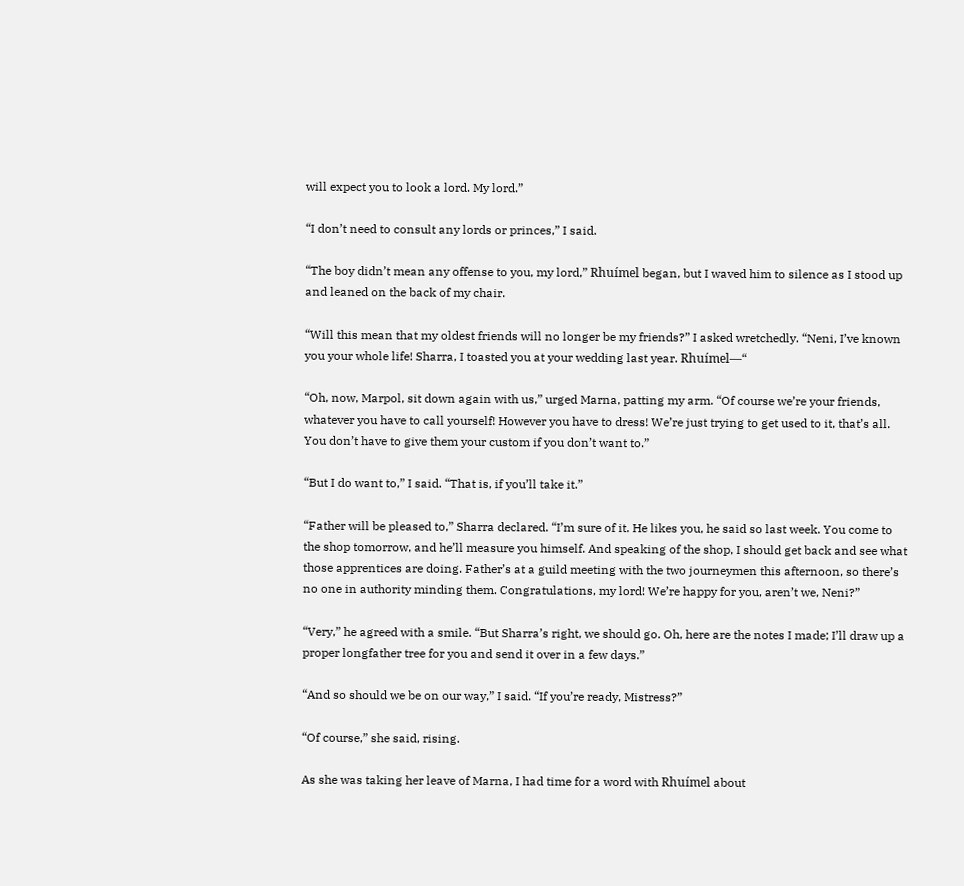will expect you to look a lord. My lord.”

“I don’t need to consult any lords or princes,” I said.

“The boy didn’t mean any offense to you, my lord,” Rhuímel began, but I waved him to silence as I stood up and leaned on the back of my chair.

“Will this mean that my oldest friends will no longer be my friends?” I asked wretchedly. “Neni, I’ve known you your whole life! Sharra, I toasted you at your wedding last year. Rhuímel—“

“Oh, now, Marpol, sit down again with us,” urged Marna, patting my arm. “Of course we’re your friends, whatever you have to call yourself! However you have to dress! We’re just trying to get used to it, that’s all. You don’t have to give them your custom if you don’t want to.”

“But I do want to,” I said. “That is, if you’ll take it.”

“Father will be pleased to,” Sharra declared. “I’m sure of it. He likes you, he said so last week. You come to the shop tomorrow, and he’ll measure you himself. And speaking of the shop, I should get back and see what those apprentices are doing. Father’s at a guild meeting with the two journeymen this afternoon, so there’s no one in authority minding them. Congratulations, my lord! We’re happy for you, aren’t we, Neni?”

“Very,” he agreed with a smile. “But Sharra’s right, we should go. Oh, here are the notes I made; I’ll draw up a proper longfather tree for you and send it over in a few days.”

“And so should we be on our way,” I said. “If you’re ready, Mistress?”

“Of course,” she said, rising.

As she was taking her leave of Marna, I had time for a word with Rhuímel about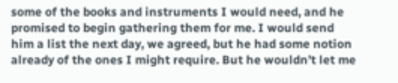some of the books and instruments I would need, and he promised to begin gathering them for me. I would send him a list the next day, we agreed, but he had some notion already of the ones I might require. But he wouldn’t let me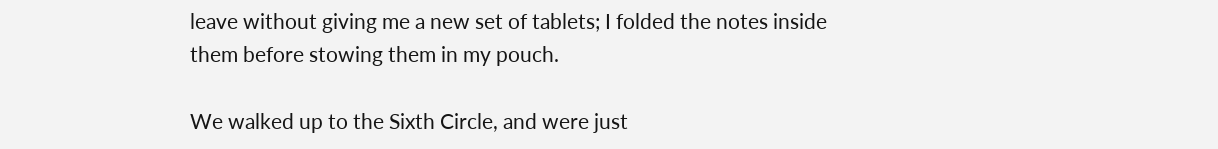leave without giving me a new set of tablets; I folded the notes inside them before stowing them in my pouch.

We walked up to the Sixth Circle, and were just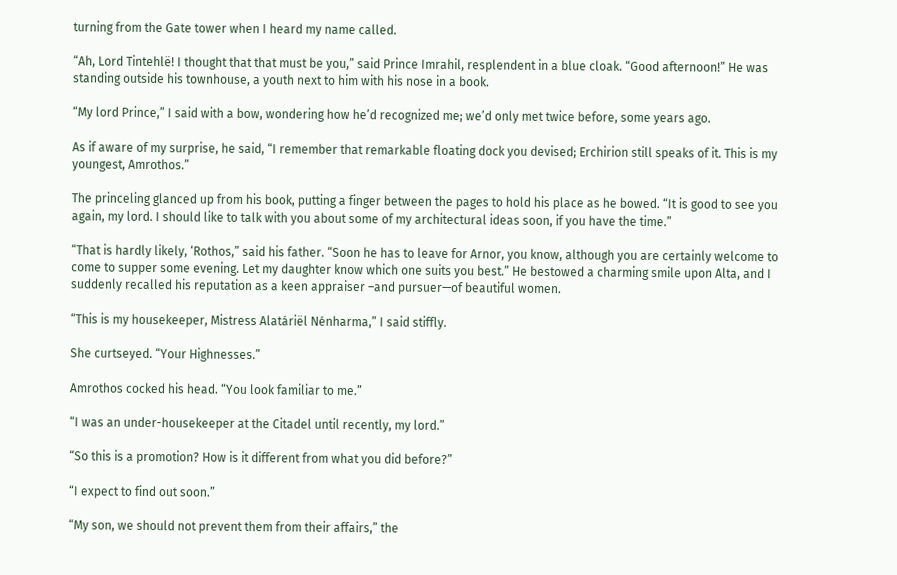turning from the Gate tower when I heard my name called.

“Ah, Lord Tintehlë! I thought that that must be you,” said Prince Imrahil, resplendent in a blue cloak. “Good afternoon!” He was standing outside his townhouse, a youth next to him with his nose in a book.

“My lord Prince,” I said with a bow, wondering how he’d recognized me; we’d only met twice before, some years ago.

As if aware of my surprise, he said, “I remember that remarkable floating dock you devised; Erchirion still speaks of it. This is my youngest, Amrothos.”

The princeling glanced up from his book, putting a finger between the pages to hold his place as he bowed. “It is good to see you again, my lord. I should like to talk with you about some of my architectural ideas soon, if you have the time.”

“That is hardly likely, ‘Rothos,” said his father. “Soon he has to leave for Arnor, you know, although you are certainly welcome to come to supper some evening. Let my daughter know which one suits you best.” He bestowed a charming smile upon Alta, and I suddenly recalled his reputation as a keen appraiser –and pursuer—of beautiful women.

“This is my housekeeper, Mistress Alatáriël Nénharma,” I said stiffly.

She curtseyed. “Your Highnesses.”

Amrothos cocked his head. “You look familiar to me.”

“I was an under-housekeeper at the Citadel until recently, my lord.”

“So this is a promotion? How is it different from what you did before?”

“I expect to find out soon.”

“My son, we should not prevent them from their affairs,” the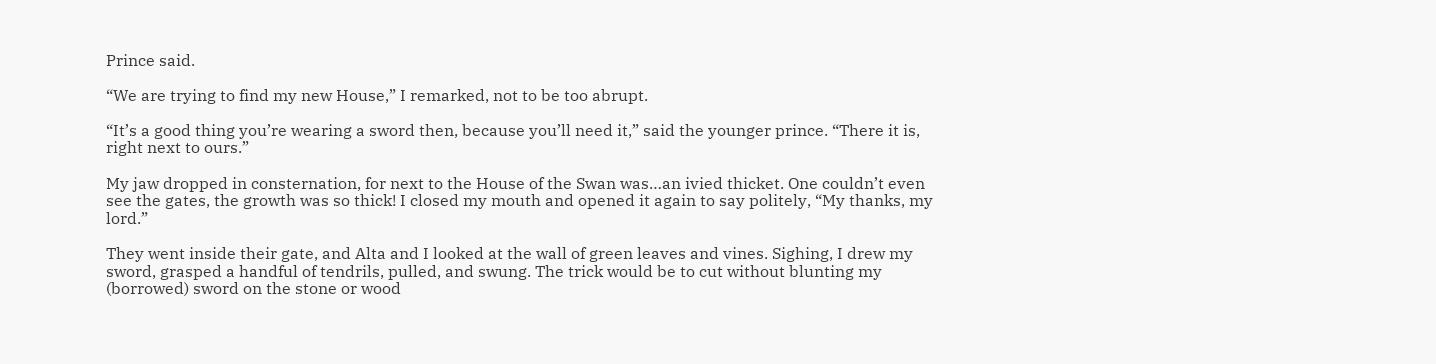Prince said.

“We are trying to find my new House,” I remarked, not to be too abrupt.

“It’s a good thing you’re wearing a sword then, because you’ll need it,” said the younger prince. “There it is, right next to ours.”

My jaw dropped in consternation, for next to the House of the Swan was…an ivied thicket. One couldn’t even see the gates, the growth was so thick! I closed my mouth and opened it again to say politely, “My thanks, my lord.”

They went inside their gate, and Alta and I looked at the wall of green leaves and vines. Sighing, I drew my sword, grasped a handful of tendrils, pulled, and swung. The trick would be to cut without blunting my (borrowed) sword on the stone or wood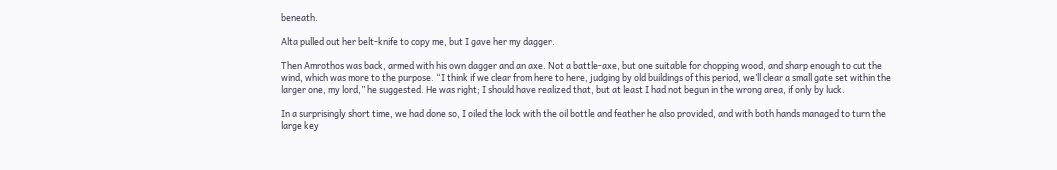beneath.

Alta pulled out her belt-knife to copy me, but I gave her my dagger.

Then Amrothos was back, armed with his own dagger and an axe. Not a battle-axe, but one suitable for chopping wood, and sharp enough to cut the wind, which was more to the purpose. “I think if we clear from here to here, judging by old buildings of this period, we’ll clear a small gate set within the larger one, my lord,” he suggested. He was right; I should have realized that, but at least I had not begun in the wrong area, if only by luck.

In a surprisingly short time, we had done so, I oiled the lock with the oil bottle and feather he also provided, and with both hands managed to turn the large key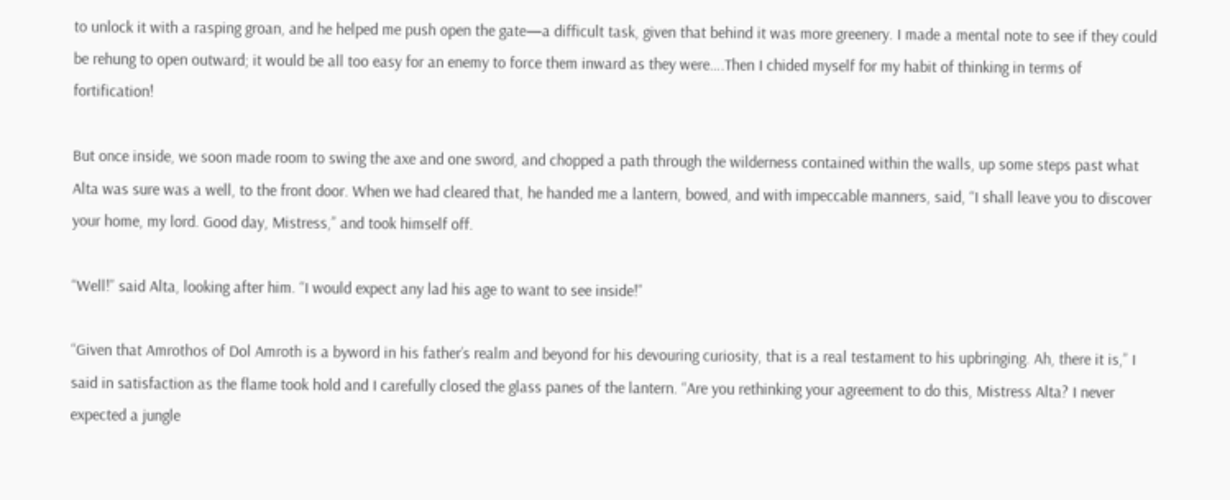to unlock it with a rasping groan, and he helped me push open the gate—a difficult task, given that behind it was more greenery. I made a mental note to see if they could be rehung to open outward; it would be all too easy for an enemy to force them inward as they were….Then I chided myself for my habit of thinking in terms of fortification!

But once inside, we soon made room to swing the axe and one sword, and chopped a path through the wilderness contained within the walls, up some steps past what Alta was sure was a well, to the front door. When we had cleared that, he handed me a lantern, bowed, and with impeccable manners, said, “I shall leave you to discover your home, my lord. Good day, Mistress,” and took himself off.

“Well!” said Alta, looking after him. “I would expect any lad his age to want to see inside!”

“Given that Amrothos of Dol Amroth is a byword in his father’s realm and beyond for his devouring curiosity, that is a real testament to his upbringing. Ah, there it is,” I said in satisfaction as the flame took hold and I carefully closed the glass panes of the lantern. “Are you rethinking your agreement to do this, Mistress Alta? I never expected a jungle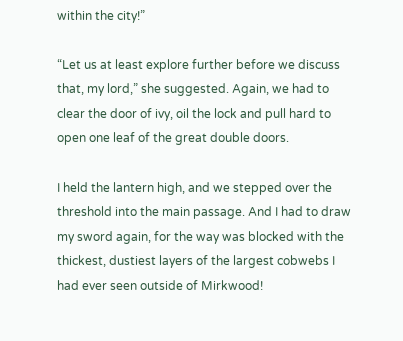within the city!”

“Let us at least explore further before we discuss that, my lord,” she suggested. Again, we had to clear the door of ivy, oil the lock and pull hard to open one leaf of the great double doors.

I held the lantern high, and we stepped over the threshold into the main passage. And I had to draw my sword again, for the way was blocked with the thickest, dustiest layers of the largest cobwebs I had ever seen outside of Mirkwood!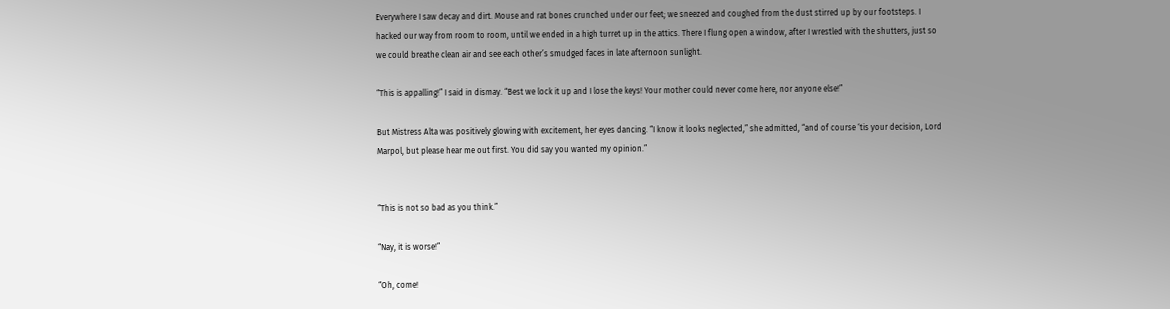Everywhere I saw decay and dirt. Mouse and rat bones crunched under our feet; we sneezed and coughed from the dust stirred up by our footsteps. I hacked our way from room to room, until we ended in a high turret up in the attics. There I flung open a window, after I wrestled with the shutters, just so we could breathe clean air and see each other’s smudged faces in late afternoon sunlight.

“This is appalling!” I said in dismay. “Best we lock it up and I lose the keys! Your mother could never come here, nor anyone else!”

But Mistress Alta was positively glowing with excitement, her eyes dancing. “I know it looks neglected,” she admitted, “and of course ‘tis your decision, Lord Marpol, but please hear me out first. You did say you wanted my opinion.”


“This is not so bad as you think.”

“Nay, it is worse!”

“Oh, come!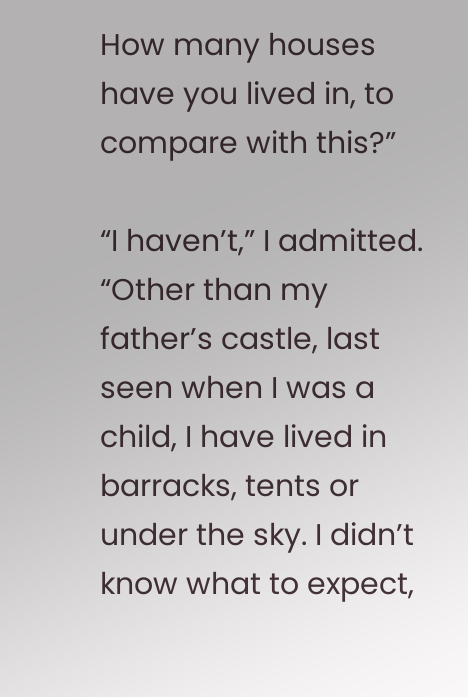How many houses have you lived in, to compare with this?”

“I haven’t,” I admitted. “Other than my father’s castle, last seen when I was a child, I have lived in barracks, tents or under the sky. I didn’t know what to expect,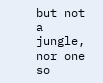but not a jungle, nor one so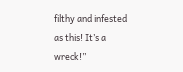filthy and infested as this! It’s a wreck!”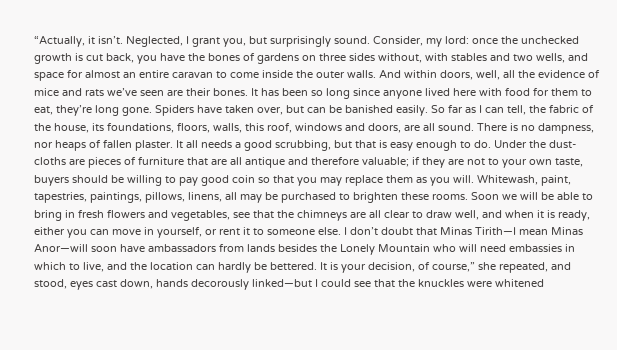“Actually, it isn’t. Neglected, I grant you, but surprisingly sound. Consider, my lord: once the unchecked growth is cut back, you have the bones of gardens on three sides without, with stables and two wells, and space for almost an entire caravan to come inside the outer walls. And within doors, well, all the evidence of mice and rats we’ve seen are their bones. It has been so long since anyone lived here with food for them to eat, they’re long gone. Spiders have taken over, but can be banished easily. So far as I can tell, the fabric of the house, its foundations, floors, walls, this roof, windows and doors, are all sound. There is no dampness, nor heaps of fallen plaster. It all needs a good scrubbing, but that is easy enough to do. Under the dust-cloths are pieces of furniture that are all antique and therefore valuable; if they are not to your own taste, buyers should be willing to pay good coin so that you may replace them as you will. Whitewash, paint, tapestries, paintings, pillows, linens, all may be purchased to brighten these rooms. Soon we will be able to bring in fresh flowers and vegetables, see that the chimneys are all clear to draw well, and when it is ready, either you can move in yourself, or rent it to someone else. I don’t doubt that Minas Tirith—I mean Minas Anor—will soon have ambassadors from lands besides the Lonely Mountain who will need embassies in which to live, and the location can hardly be bettered. It is your decision, of course,” she repeated, and stood, eyes cast down, hands decorously linked—but I could see that the knuckles were whitened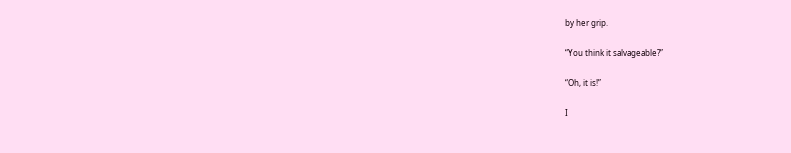by her grip.

“You think it salvageable?”

“Oh, it is!”

I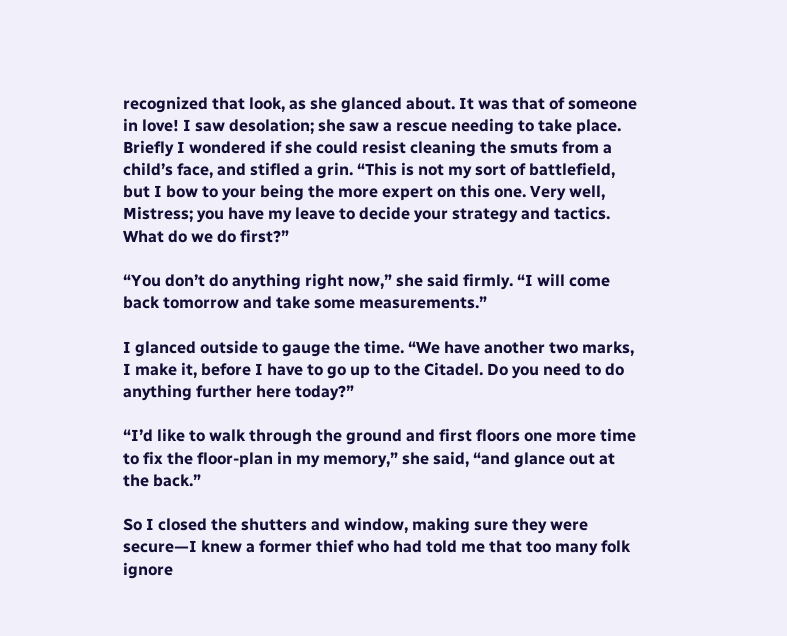recognized that look, as she glanced about. It was that of someone in love! I saw desolation; she saw a rescue needing to take place. Briefly I wondered if she could resist cleaning the smuts from a child’s face, and stifled a grin. “This is not my sort of battlefield, but I bow to your being the more expert on this one. Very well, Mistress; you have my leave to decide your strategy and tactics. What do we do first?”

“You don’t do anything right now,” she said firmly. “I will come back tomorrow and take some measurements.”

I glanced outside to gauge the time. “We have another two marks, I make it, before I have to go up to the Citadel. Do you need to do anything further here today?”

“I’d like to walk through the ground and first floors one more time to fix the floor-plan in my memory,” she said, “and glance out at the back.”

So I closed the shutters and window, making sure they were secure—I knew a former thief who had told me that too many folk ignore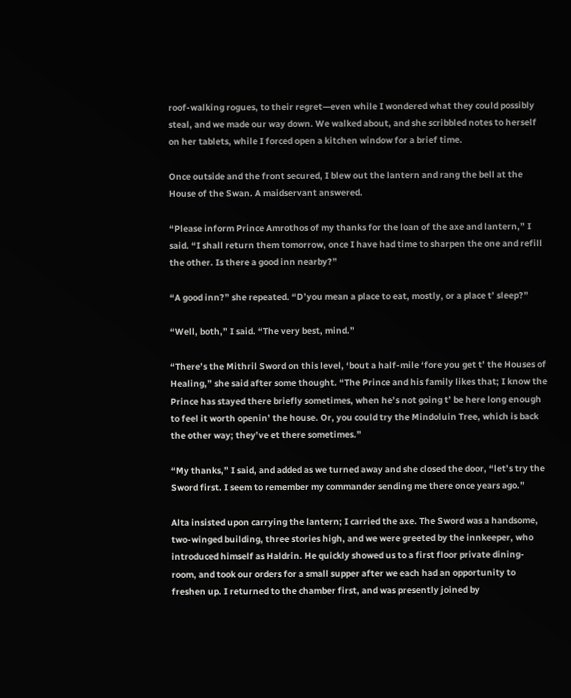roof-walking rogues, to their regret—even while I wondered what they could possibly steal, and we made our way down. We walked about, and she scribbled notes to herself on her tablets, while I forced open a kitchen window for a brief time.

Once outside and the front secured, I blew out the lantern and rang the bell at the House of the Swan. A maidservant answered.

“Please inform Prince Amrothos of my thanks for the loan of the axe and lantern,” I said. “I shall return them tomorrow, once I have had time to sharpen the one and refill the other. Is there a good inn nearby?”

“A good inn?” she repeated. “D’you mean a place to eat, mostly, or a place t’ sleep?”

“Well, both,” I said. “The very best, mind.”

“There’s the Mithril Sword on this level, ‘bout a half-mile ‘fore you get t’ the Houses of Healing,” she said after some thought. “The Prince and his family likes that; I know the Prince has stayed there briefly sometimes, when he’s not going t’ be here long enough to feel it worth openin’ the house. Or, you could try the Mindoluin Tree, which is back the other way; they’ve et there sometimes.”

“My thanks,” I said, and added as we turned away and she closed the door, “let’s try the Sword first. I seem to remember my commander sending me there once years ago.”

Alta insisted upon carrying the lantern; I carried the axe. The Sword was a handsome, two-winged building, three stories high, and we were greeted by the innkeeper, who introduced himself as Haldrin. He quickly showed us to a first floor private dining-room, and took our orders for a small supper after we each had an opportunity to freshen up. I returned to the chamber first, and was presently joined by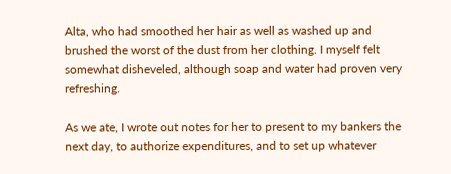Alta, who had smoothed her hair as well as washed up and brushed the worst of the dust from her clothing. I myself felt somewhat disheveled, although soap and water had proven very refreshing.

As we ate, I wrote out notes for her to present to my bankers the next day, to authorize expenditures, and to set up whatever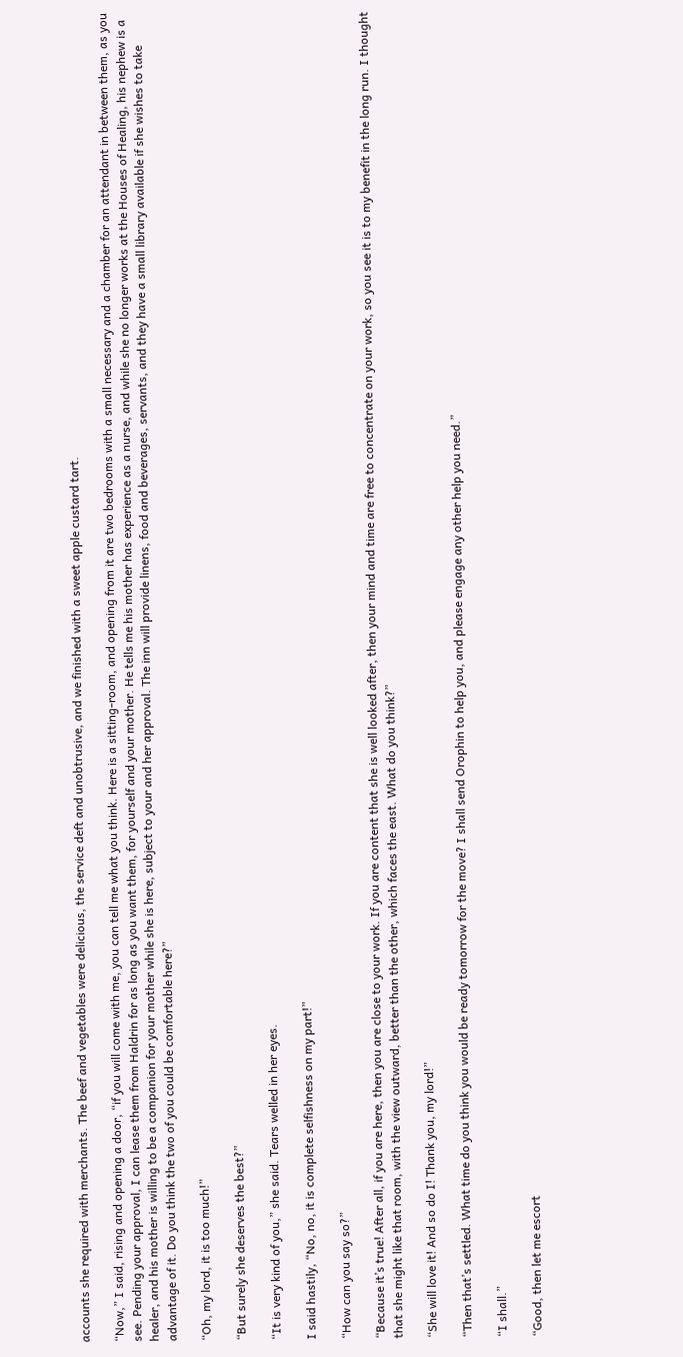accounts she required with merchants. The beef and vegetables were delicious, the service deft and unobtrusive, and we finished with a sweet apple custard tart.

“Now,” I said, rising and opening a door, “if you will come with me, you can tell me what you think. Here is a sitting-room, and opening from it are two bedrooms with a small necessary and a chamber for an attendant in between them, as you see. Pending your approval, I can lease them from Haldrin for as long as you want them, for yourself and your mother. He tells me his mother has experience as a nurse, and while she no longer works at the Houses of Healing, his nephew is a healer, and his mother is willing to be a companion for your mother while she is here, subject to your and her approval. The inn will provide linens, food and beverages, servants, and they have a small library available if she wishes to take advantage of it. Do you think the two of you could be comfortable here?”

“Oh, my lord, it is too much!”

“But surely she deserves the best?”

“It is very kind of you,” she said. Tears welled in her eyes.

I said hastily, “No, no, it is complete selfishness on my part!”

“How can you say so?”

“Because it’s true! After all, if you are here, then you are close to your work. If you are content that she is well looked after, then your mind and time are free to concentrate on your work, so you see it is to my benefit in the long run. I thought that she might like that room, with the view outward, better than the other, which faces the east. What do you think?”

“She will love it! And so do I! Thank you, my lord!”

“Then that’s settled. What time do you think you would be ready tomorrow for the move? I shall send Orophin to help you, and please engage any other help you need.”

“I shall.”

“Good, then let me escort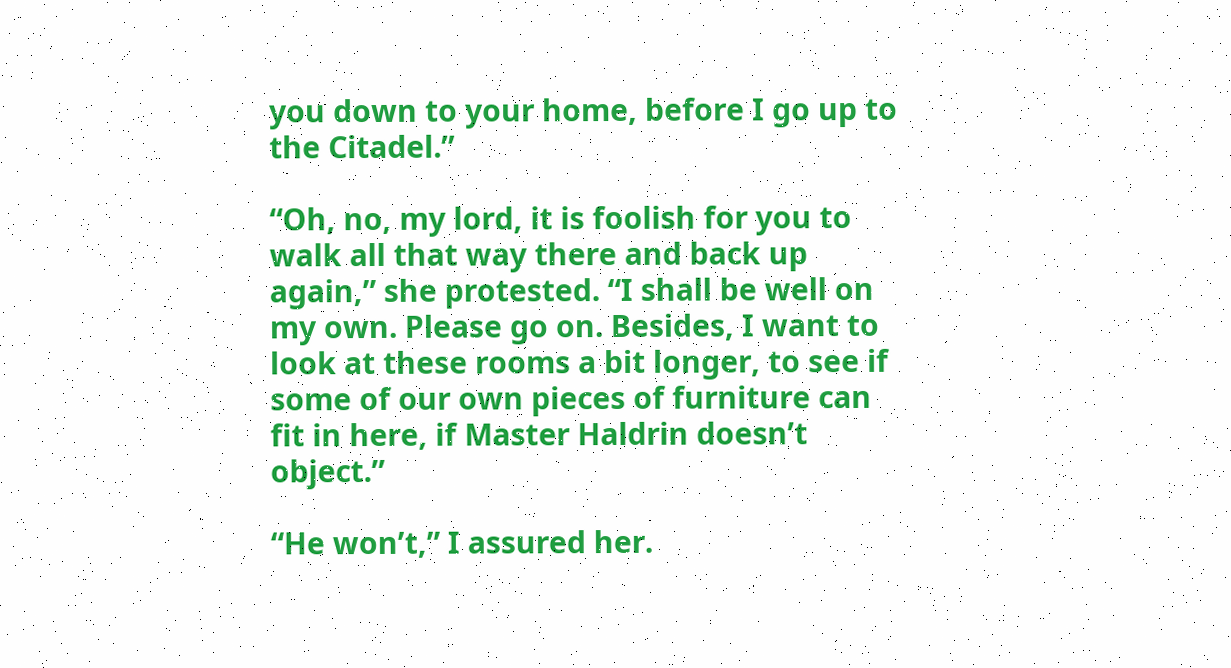you down to your home, before I go up to the Citadel.”

“Oh, no, my lord, it is foolish for you to walk all that way there and back up again,” she protested. “I shall be well on my own. Please go on. Besides, I want to look at these rooms a bit longer, to see if some of our own pieces of furniture can fit in here, if Master Haldrin doesn’t object.”

“He won’t,” I assured her.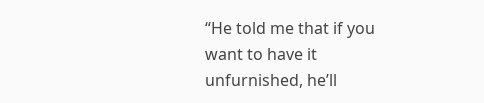“He told me that if you want to have it unfurnished, he’ll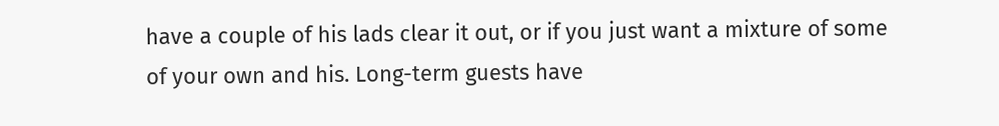have a couple of his lads clear it out, or if you just want a mixture of some of your own and his. Long-term guests have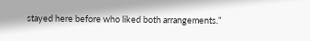stayed here before who liked both arrangements.”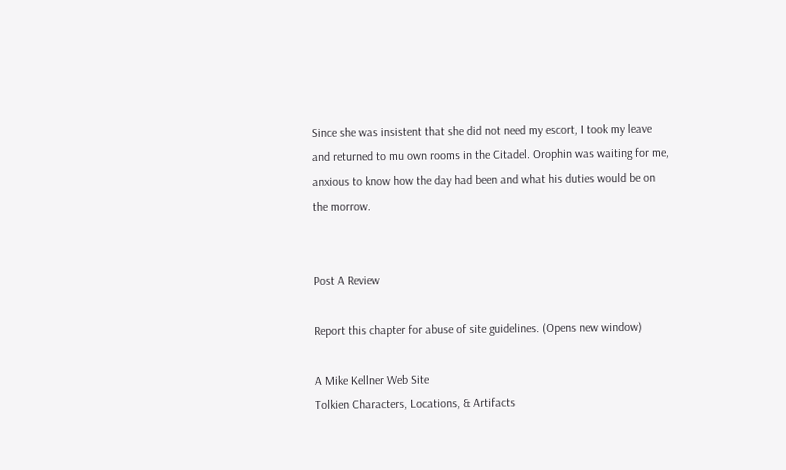Since she was insistent that she did not need my escort, I took my leave and returned to mu own rooms in the Citadel. Orophin was waiting for me, anxious to know how the day had been and what his duties would be on the morrow.


Post A Review

Report this chapter for abuse of site guidelines. (Opens new window)

A Mike Kellner Web Site
Tolkien Characters, Locations, & Artifacts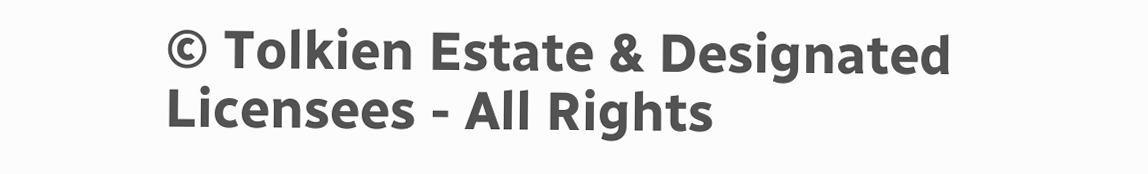© Tolkien Estate & Designated Licensees - All Rights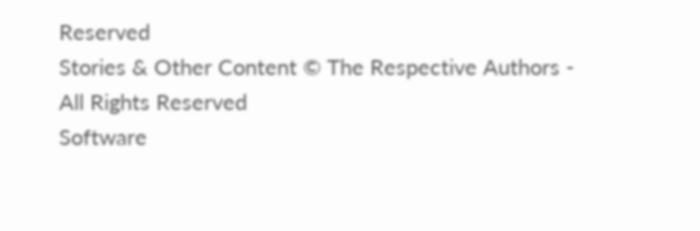Reserved
Stories & Other Content © The Respective Authors - All Rights Reserved
Software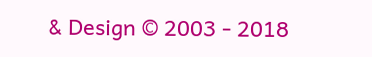& Design © 2003 - 2018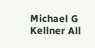Michael G Kellner All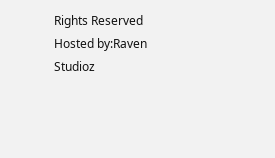Rights Reserved
Hosted by:Raven Studioz